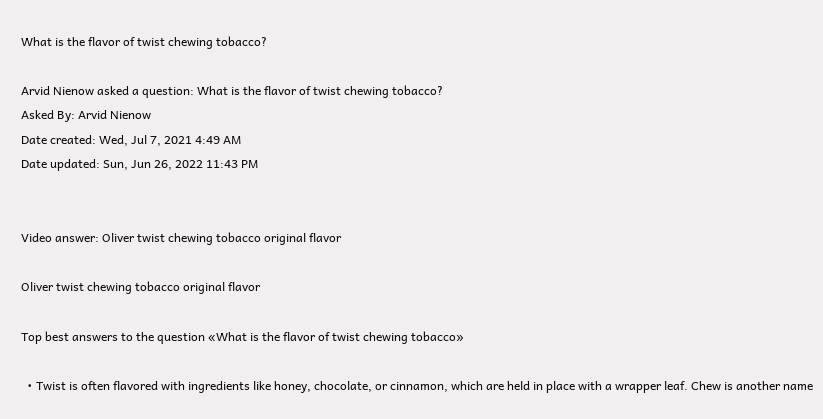What is the flavor of twist chewing tobacco?

Arvid Nienow asked a question: What is the flavor of twist chewing tobacco?
Asked By: Arvid Nienow
Date created: Wed, Jul 7, 2021 4:49 AM
Date updated: Sun, Jun 26, 2022 11:43 PM


Video answer: Oliver twist chewing tobacco original flavor

Oliver twist chewing tobacco original flavor

Top best answers to the question «What is the flavor of twist chewing tobacco»

  • Twist is often flavored with ingredients like honey, chocolate, or cinnamon, which are held in place with a wrapper leaf. Chew is another name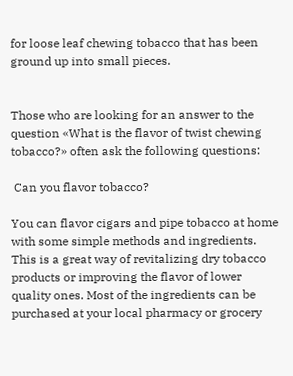for loose leaf chewing tobacco that has been ground up into small pieces.


Those who are looking for an answer to the question «What is the flavor of twist chewing tobacco?» often ask the following questions:

 Can you flavor tobacco?

You can flavor cigars and pipe tobacco at home with some simple methods and ingredients. This is a great way of revitalizing dry tobacco products or improving the flavor of lower quality ones. Most of the ingredients can be purchased at your local pharmacy or grocery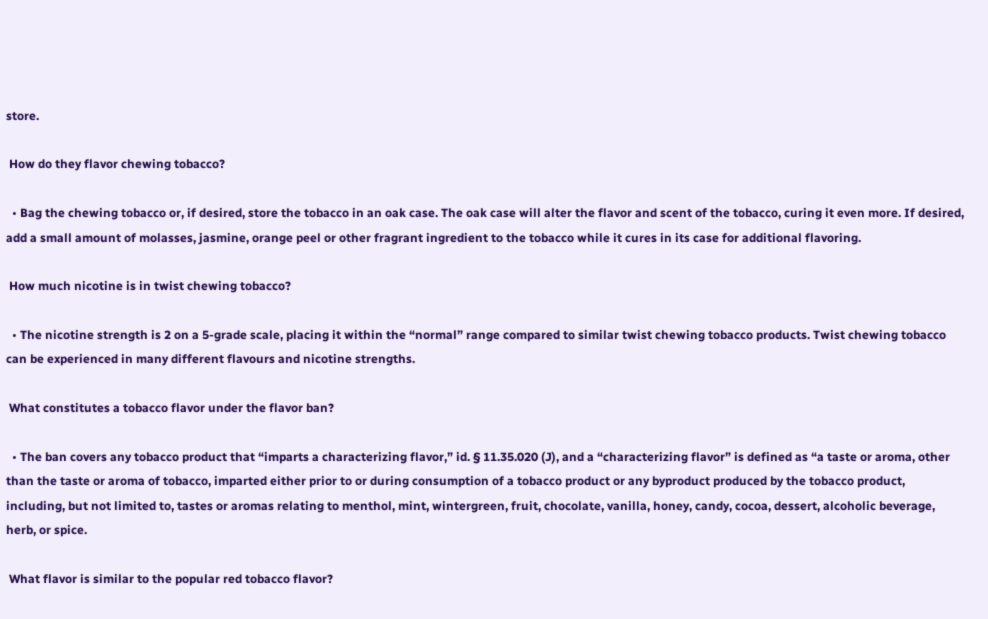store.

 How do they flavor chewing tobacco?

  • Bag the chewing tobacco or, if desired, store the tobacco in an oak case. The oak case will alter the flavor and scent of the tobacco, curing it even more. If desired, add a small amount of molasses, jasmine, orange peel or other fragrant ingredient to the tobacco while it cures in its case for additional flavoring.

 How much nicotine is in twist chewing tobacco?

  • The nicotine strength is 2 on a 5-grade scale, placing it within the “normal” range compared to similar twist chewing tobacco products. Twist chewing tobacco can be experienced in many different flavours and nicotine strengths.

 What constitutes a tobacco flavor under the flavor ban?

  • The ban covers any tobacco product that “imparts a characterizing flavor,” id. § 11.35.020 (J), and a “characterizing flavor” is defined as “a taste or aroma, other than the taste or aroma of tobacco, imparted either prior to or during consumption of a tobacco product or any byproduct produced by the tobacco product, including, but not limited to, tastes or aromas relating to menthol, mint, wintergreen, fruit, chocolate, vanilla, honey, candy, cocoa, dessert, alcoholic beverage, herb, or spice.

 What flavor is similar to the popular red tobacco flavor?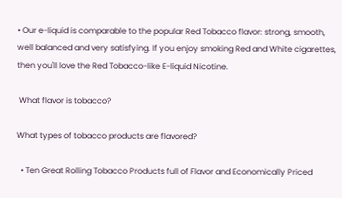• Our e-liquid is comparable to the popular Red Tobacco flavor: strong, smooth, well balanced and very satisfying. If you enjoy smoking Red and White cigarettes, then you'll love the Red Tobacco-like E-liquid Nicotine.

 What flavor is tobacco?

What types of tobacco products are flavored?

  • Ten Great Rolling Tobacco Products full of Flavor and Economically Priced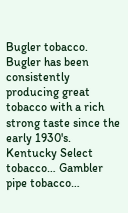Bugler tobacco. Bugler has been consistently producing great tobacco with a rich strong taste since the early 1930's. Kentucky Select tobacco… Gambler pipe tobacco…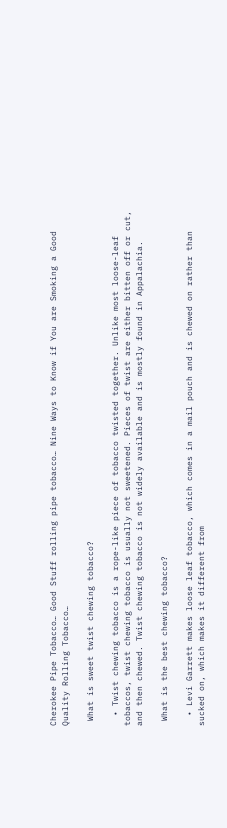Cherokee Pipe Tobacco… Good Stuff rolling pipe tobacco… Nine Ways to Know if You are Smoking a Good Quality Rolling Tobacco…

 What is sweet twist chewing tobacco?

  • Twist chewing tobacco is a rope-like piece of tobacco twisted together. Unlike most loose-leaf tobaccos, twist chewing tobacco is usually not sweetened. Pieces of twist are either bitten off or cut, and then chewed. Twist chewing tobacco is not widely available and is mostly found in Appalachia.

 What is the best chewing tobacco?

  • Levi Garrett makes loose leaf tobacco, which comes in a mail pouch and is chewed on rather than sucked on, which makes it different from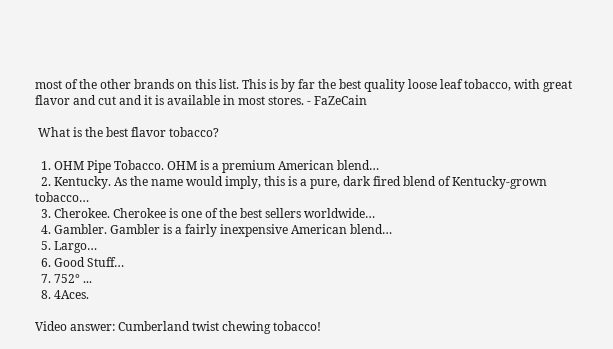most of the other brands on this list. This is by far the best quality loose leaf tobacco, with great flavor and cut and it is available in most stores. - FaZeCain

 What is the best flavor tobacco?

  1. OHM Pipe Tobacco. OHM is a premium American blend…
  2. Kentucky. As the name would imply, this is a pure, dark fired blend of Kentucky-grown tobacco…
  3. Cherokee. Cherokee is one of the best sellers worldwide…
  4. Gambler. Gambler is a fairly inexpensive American blend…
  5. Largo…
  6. Good Stuff…
  7. 752° ...
  8. 4Aces.

Video answer: Cumberland twist chewing tobacco!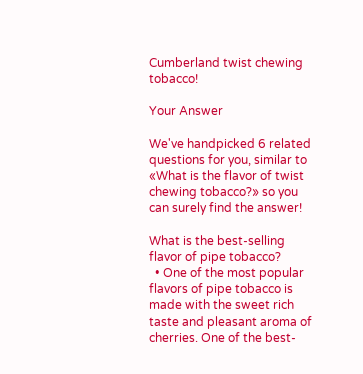Cumberland twist chewing tobacco!

Your Answer

We've handpicked 6 related questions for you, similar to «What is the flavor of twist chewing tobacco?» so you can surely find the answer!

What is the best-selling flavor of pipe tobacco?
  • One of the most popular flavors of pipe tobacco is made with the sweet rich taste and pleasant aroma of cherries. One of the best-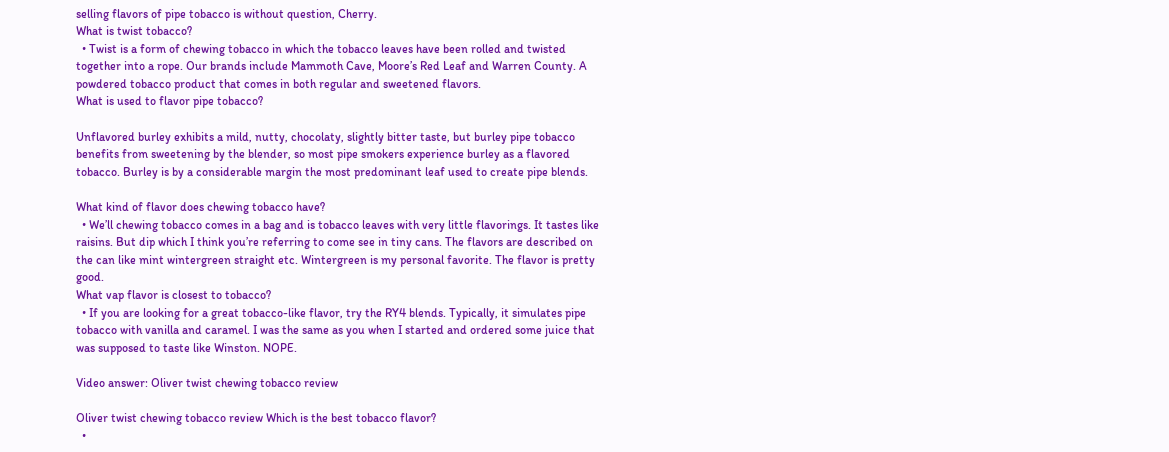selling flavors of pipe tobacco is without question, Cherry.
What is twist tobacco?
  • Twist is a form of chewing tobacco in which the tobacco leaves have been rolled and twisted together into a rope. Our brands include Mammoth Cave, Moore’s Red Leaf and Warren County. A powdered tobacco product that comes in both regular and sweetened flavors.
What is used to flavor pipe tobacco?

Unflavored burley exhibits a mild, nutty, chocolaty, slightly bitter taste, but burley pipe tobacco benefits from sweetening by the blender, so most pipe smokers experience burley as a flavored tobacco. Burley is by a considerable margin the most predominant leaf used to create pipe blends.

What kind of flavor does chewing tobacco have?
  • We’ll chewing tobacco comes in a bag and is tobacco leaves with very little flavorings. It tastes like raisins. But dip which I think you’re referring to come see in tiny cans. The flavors are described on the can like mint wintergreen straight etc. Wintergreen is my personal favorite. The flavor is pretty good.
What vap flavor is closest to tobacco?
  • If you are looking for a great tobacco-like flavor, try the RY4 blends. Typically, it simulates pipe tobacco with vanilla and caramel. I was the same as you when I started and ordered some juice that was supposed to taste like Winston. NOPE.

Video answer: Oliver twist chewing tobacco review

Oliver twist chewing tobacco review Which is the best tobacco flavor?
  •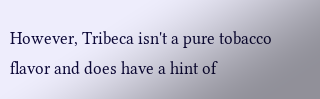However, Tribeca isn't a pure tobacco flavor and does have a hint of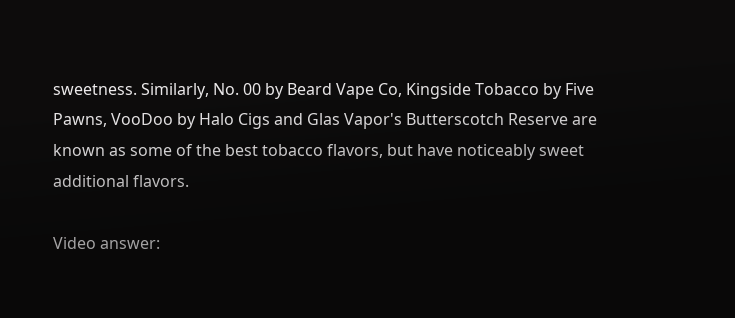sweetness. Similarly, No. 00 by Beard Vape Co, Kingside Tobacco by Five Pawns, VooDoo by Halo Cigs and Glas Vapor's Butterscotch Reserve are known as some of the best tobacco flavors, but have noticeably sweet additional flavors.

Video answer: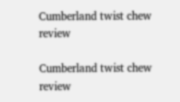Cumberland twist chew review

Cumberland twist chew review